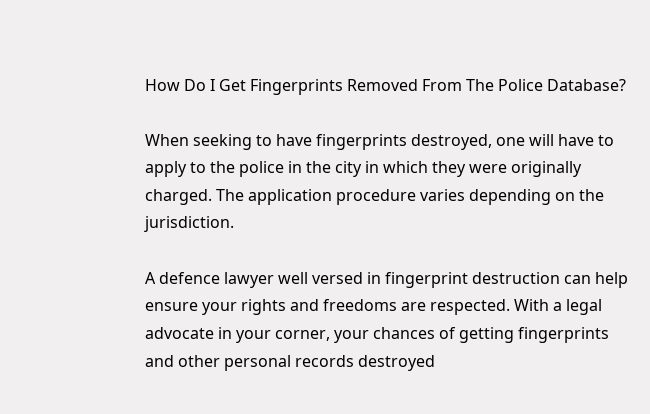How Do I Get Fingerprints Removed From The Police Database?

When seeking to have fingerprints destroyed, one will have to apply to the police in the city in which they were originally charged. The application procedure varies depending on the jurisdiction.

A defence lawyer well versed in fingerprint destruction can help ensure your rights and freedoms are respected. With a legal advocate in your corner, your chances of getting fingerprints and other personal records destroyed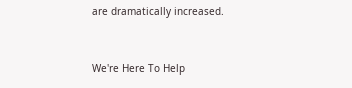are dramatically increased.


We're Here To Help